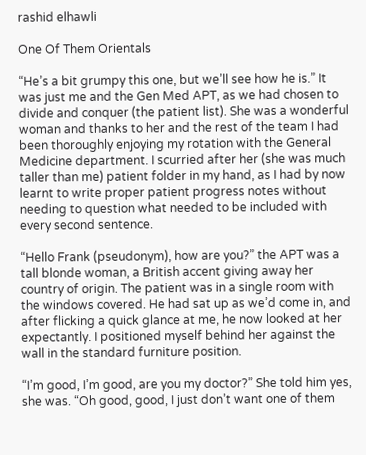rashid elhawli

One Of Them Orientals

“He’s a bit grumpy this one, but we’ll see how he is.” It was just me and the Gen Med APT, as we had chosen to divide and conquer (the patient list). She was a wonderful woman and thanks to her and the rest of the team I had been thoroughly enjoying my rotation with the General Medicine department. I scurried after her (she was much taller than me) patient folder in my hand, as I had by now learnt to write proper patient progress notes without needing to question what needed to be included with every second sentence.

“Hello Frank (pseudonym), how are you?” the APT was a tall blonde woman, a British accent giving away her country of origin. The patient was in a single room with the windows covered. He had sat up as we’d come in, and after flicking a quick glance at me, he now looked at her expectantly. I positioned myself behind her against the wall in the standard furniture position.

“I’m good, I’m good, are you my doctor?” She told him yes, she was. “Oh good, good, I just don’t want one of them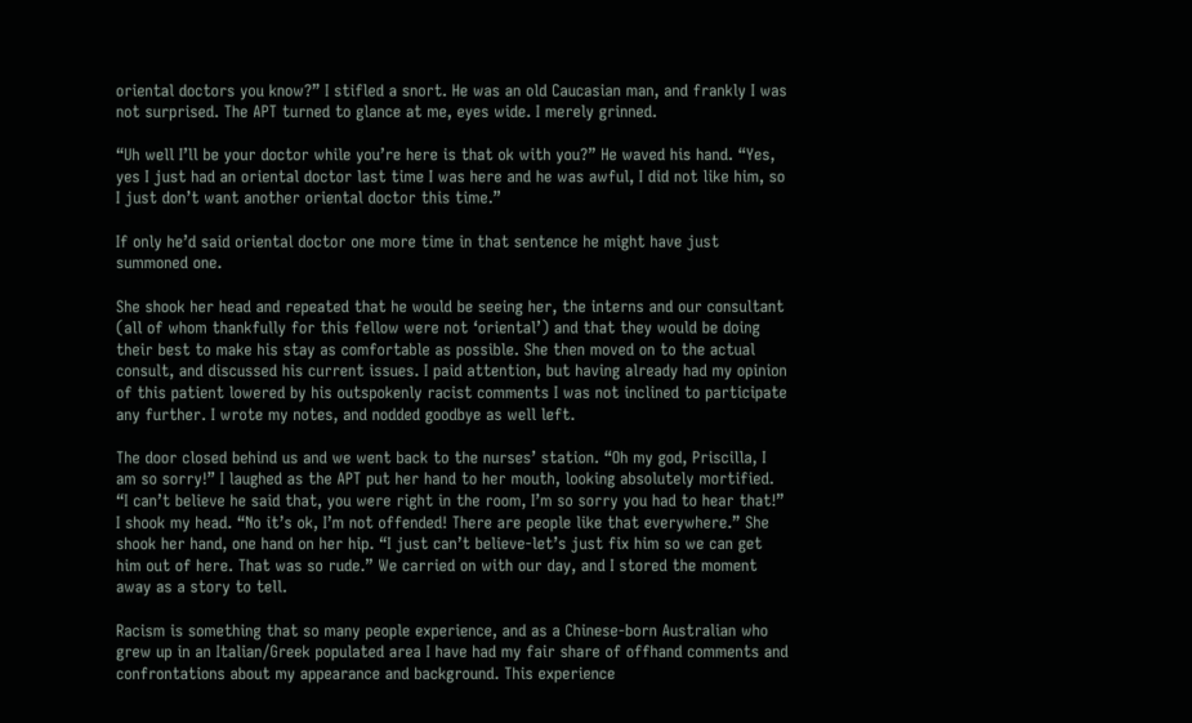oriental doctors you know?” I stifled a snort. He was an old Caucasian man, and frankly I was not surprised. The APT turned to glance at me, eyes wide. I merely grinned.

“Uh well I’ll be your doctor while you’re here is that ok with you?” He waved his hand. “Yes, yes I just had an oriental doctor last time I was here and he was awful, I did not like him, so I just don’t want another oriental doctor this time.”

If only he’d said oriental doctor one more time in that sentence he might have just summoned one.

She shook her head and repeated that he would be seeing her, the interns and our consultant (all of whom thankfully for this fellow were not ‘oriental’) and that they would be doing their best to make his stay as comfortable as possible. She then moved on to the actual consult, and discussed his current issues. I paid attention, but having already had my opinion of this patient lowered by his outspokenly racist comments I was not inclined to participate any further. I wrote my notes, and nodded goodbye as well left.

The door closed behind us and we went back to the nurses’ station. “Oh my god, Priscilla, I am so sorry!” I laughed as the APT put her hand to her mouth, looking absolutely mortified. “I can’t believe he said that, you were right in the room, I’m so sorry you had to hear that!” I shook my head. “No it’s ok, I’m not offended! There are people like that everywhere.” She shook her hand, one hand on her hip. “I just can’t believe-let’s just fix him so we can get him out of here. That was so rude.” We carried on with our day, and I stored the moment away as a story to tell.

Racism is something that so many people experience, and as a Chinese-born Australian who grew up in an Italian/Greek populated area I have had my fair share of offhand comments and confrontations about my appearance and background. This experience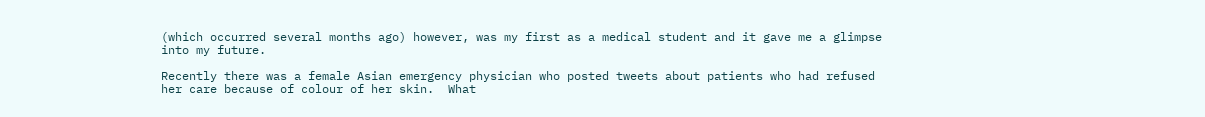(which occurred several months ago) however, was my first as a medical student and it gave me a glimpse into my future.

Recently there was a female Asian emergency physician who posted tweets about patients who had refused her care because of colour of her skin.  What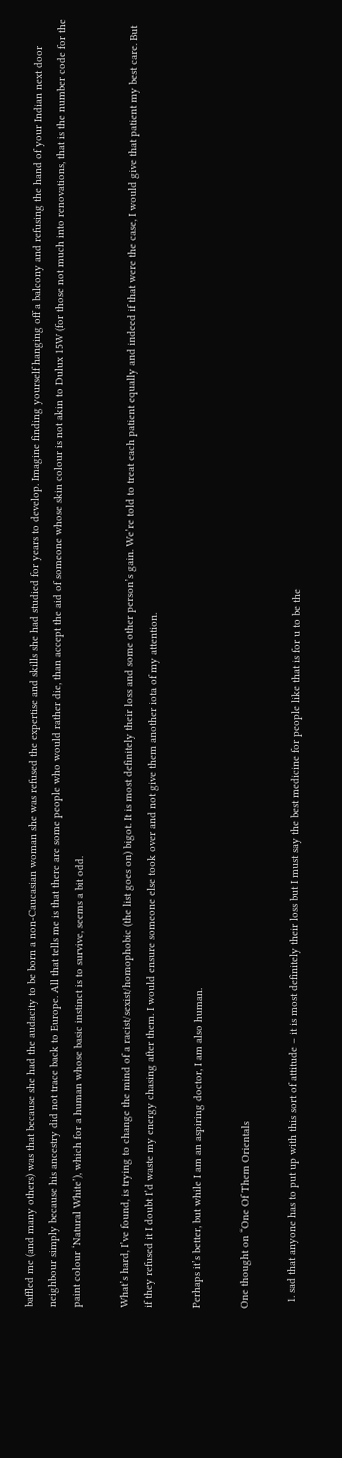baffled me (and many others) was that because she had the audacity to be born a non-Caucasian woman she was refused the expertise and skills she had studied for years to develop. Imagine finding yourself hanging off a balcony and refusing the hand of your Indian next door neighbour simply because his ancestry did not trace back to Europe. All that tells me is that there are some people who would rather die, than accept the aid of someone whose skin colour is not akin to Dulux 15W (for those not much into renovations, that is the number code for the paint colour ‘Natural White’), which for a human whose basic instinct is to survive, seems a bit odd.

What’s hard, I’ve found, is trying to change the mind of a racist/sexist/homophobic (the list goes on) bigot. It is most definitely their loss and some other person’s gain. We’re told to treat each patient equally and indeed if that were the case, I would give that patient my best care. But if they refused it I doubt I’d waste my energy chasing after them. I would ensure someone else took over and not give them another iota of my attention.

Perhaps it’s better, but while I am an aspiring doctor, I am also human.

One thought on “One Of Them Orientals

  1. sad that anyone has to put up with this sort of attitude – it is most definitely their loss but I must say the best medicine for people like that is for u to be the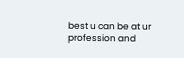best u can be at ur profession and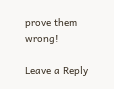prove them wrong!

Leave a Reply